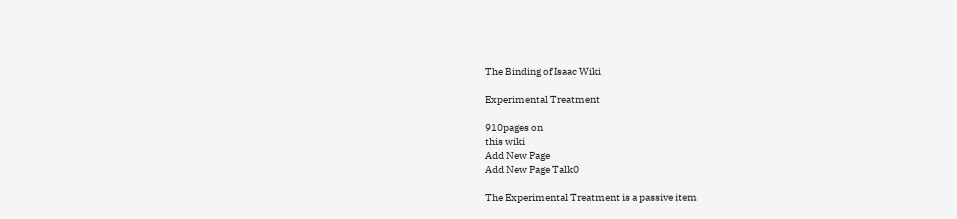The Binding of Isaac Wiki

Experimental Treatment

910pages on
this wiki
Add New Page
Add New Page Talk0

The Experimental Treatment is a passive item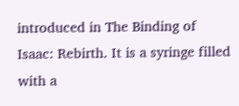introduced in The Binding of Isaac: Rebirth. It is a syringe filled with a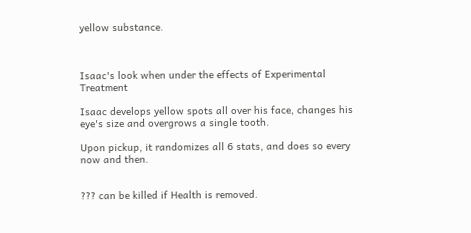yellow substance.



Isaac's look when under the effects of Experimental Treatment

Isaac develops yellow spots all over his face, changes his eye's size and overgrows a single tooth.

Upon pickup, it randomizes all 6 stats, and does so every now and then.


??? can be killed if Health is removed.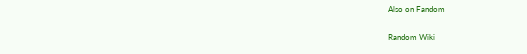Also on Fandom

Random Wiki